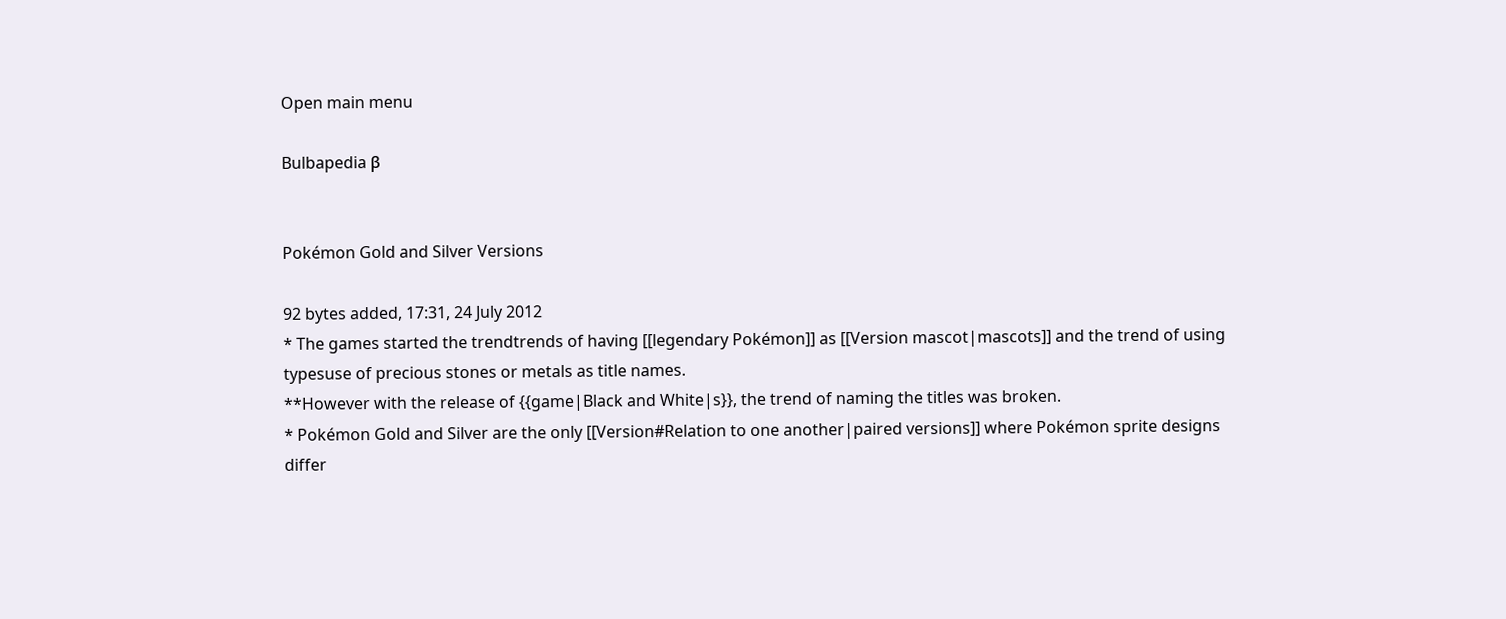Open main menu

Bulbapedia β


Pokémon Gold and Silver Versions

92 bytes added, 17:31, 24 July 2012
* The games started the trendtrends of having [[legendary Pokémon]] as [[Version mascot|mascots]] and the trend of using typesuse of precious stones or metals as title names.
**However with the release of {{game|Black and White|s}}, the trend of naming the titles was broken.
* Pokémon Gold and Silver are the only [[Version#Relation to one another|paired versions]] where Pokémon sprite designs differ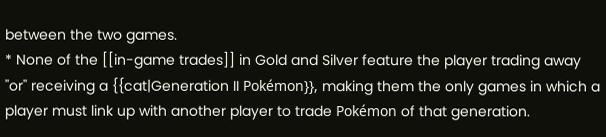between the two games.
* None of the [[in-game trades]] in Gold and Silver feature the player trading away ''or'' receiving a {{cat|Generation II Pokémon}}, making them the only games in which a player must link up with another player to trade Pokémon of that generation.